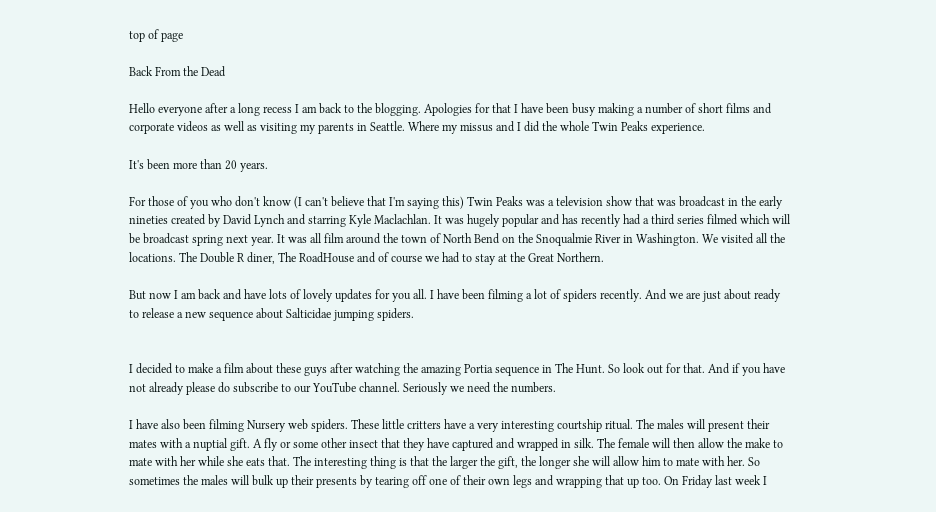top of page

Back From the Dead

Hello everyone after a long recess I am back to the blogging. Apologies for that I have been busy making a number of short films and corporate videos as well as visiting my parents in Seattle. Where my missus and I did the whole Twin Peaks experience.

It's been more than 20 years.

For those of you who don't know (I can't believe that I'm saying this) Twin Peaks was a television show that was broadcast in the early nineties created by David Lynch and starring Kyle Maclachlan. It was hugely popular and has recently had a third series filmed which will be broadcast spring next year. It was all film around the town of North Bend on the Snoqualmie River in Washington. We visited all the locations. The Double R diner, The RoadHouse and of course we had to stay at the Great Northern.

But now I am back and have lots of lovely updates for you all. I have been filming a lot of spiders recently. And we are just about ready to release a new sequence about Salticidae jumping spiders.


I decided to make a film about these guys after watching the amazing Portia sequence in The Hunt. So look out for that. And if you have not already please do subscribe to our YouTube channel. Seriously we need the numbers.

I have also been filming Nursery web spiders. These little critters have a very interesting courtship ritual. The males will present their mates with a nuptial gift. A fly or some other insect that they have captured and wrapped in silk. The female will then allow the make to mate with her while she eats that. The interesting thing is that the larger the gift, the longer she will allow him to mate with her. So sometimes the males will bulk up their presents by tearing off one of their own legs and wrapping that up too. On Friday last week I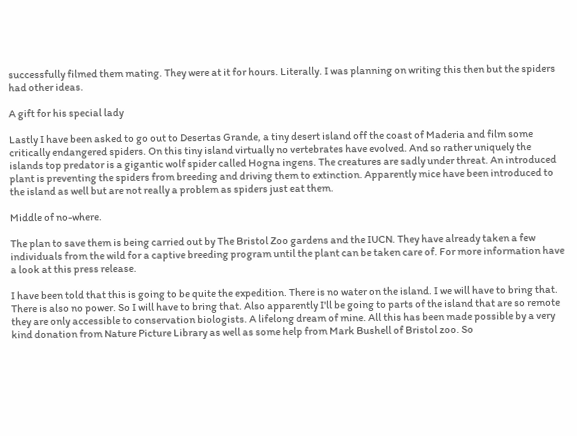successfully filmed them mating. They were at it for hours. Literally. I was planning on writing this then but the spiders had other ideas.

A gift for his special lady

Lastly I have been asked to go out to Desertas Grande, a tiny desert island off the coast of Maderia and film some critically endangered spiders. On this tiny island virtually no vertebrates have evolved. And so rather uniquely the islands top predator is a gigantic wolf spider called Hogna ingens. The creatures are sadly under threat. An introduced plant is preventing the spiders from breeding and driving them to extinction. Apparently mice have been introduced to the island as well but are not really a problem as spiders just eat them.

Middle of no-where.

The plan to save them is being carried out by The Bristol Zoo gardens and the IUCN. They have already taken a few individuals from the wild for a captive breeding program until the plant can be taken care of. For more information have a look at this press release.

I have been told that this is going to be quite the expedition. There is no water on the island. I we will have to bring that. There is also no power. So I will have to bring that. Also apparently I'll be going to parts of the island that are so remote they are only accessible to conservation biologists. A lifelong dream of mine. All this has been made possible by a very kind donation from Nature Picture Library as well as some help from Mark Bushell of Bristol zoo. So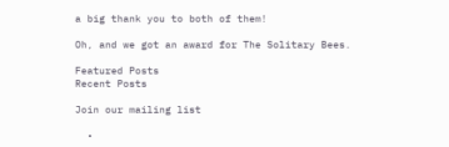a big thank you to both of them!

Oh, and we got an award for The Solitary Bees.

Featured Posts
Recent Posts

Join our mailing list

  •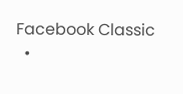Facebook Classic
  •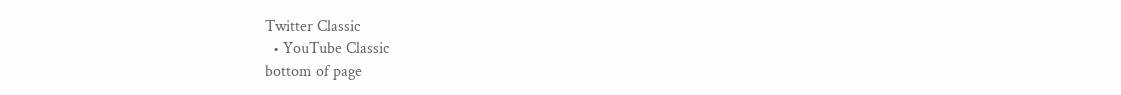Twitter Classic
  • YouTube Classic
bottom of page